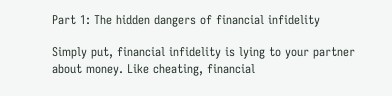Part 1: The hidden dangers of financial infidelity

Simply put, financial infidelity is lying to your partner about money. Like cheating, financial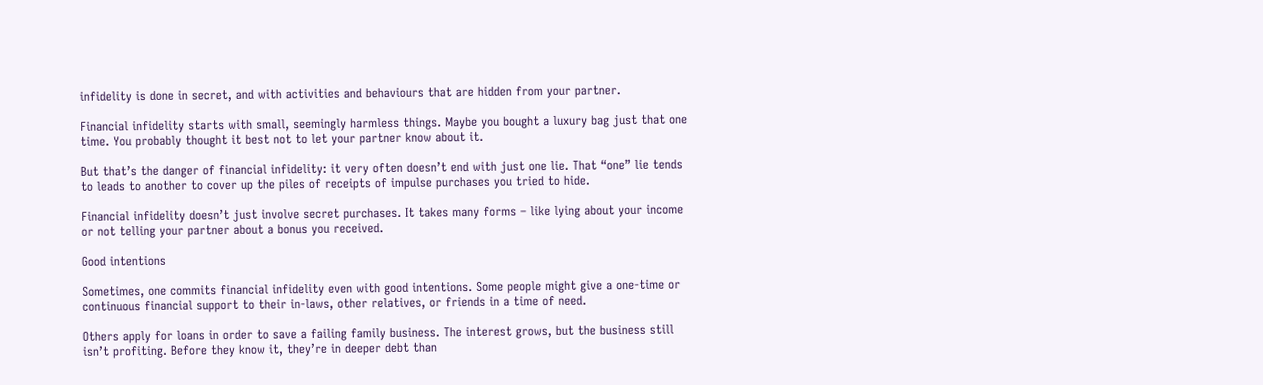infidelity is done in secret, and with activities and behaviours that are hidden from your partner.

Financial infidelity starts with small, seemingly harmless things. Maybe you bought a luxury bag just that one time. You probably thought it best not to let your partner know about it.

But that’s the danger of financial infidelity: it very often doesn’t end with just one lie. That “one” lie tends to leads to another to cover up the piles of receipts of impulse purchases you tried to hide.

Financial infidelity doesn’t just involve secret purchases. It takes many forms – like lying about your income or not telling your partner about a bonus you received.

Good intentions

Sometimes, one commits financial infidelity even with good intentions. Some people might give a one-time or continuous financial support to their in-laws, other relatives, or friends in a time of need.

Others apply for loans in order to save a failing family business. The interest grows, but the business still isn’t profiting. Before they know it, they’re in deeper debt than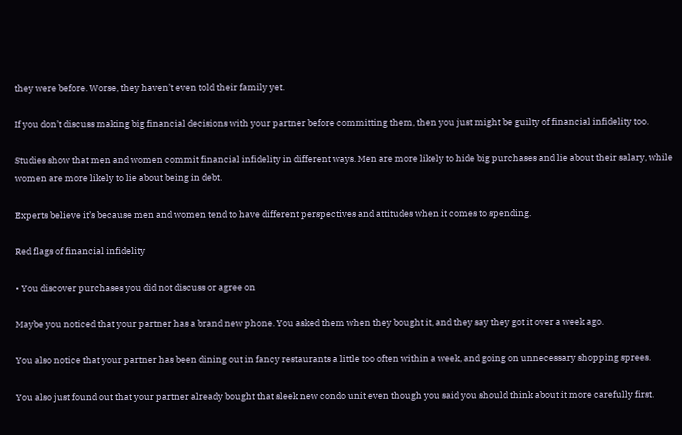they were before. Worse, they haven’t even told their family yet.

If you don’t discuss making big financial decisions with your partner before committing them, then you just might be guilty of financial infidelity too.

Studies show that men and women commit financial infidelity in different ways. Men are more likely to hide big purchases and lie about their salary, while women are more likely to lie about being in debt.

Experts believe it’s because men and women tend to have different perspectives and attitudes when it comes to spending.

Red flags of financial infidelity

• You discover purchases you did not discuss or agree on

Maybe you noticed that your partner has a brand new phone. You asked them when they bought it, and they say they got it over a week ago.

You also notice that your partner has been dining out in fancy restaurants a little too often within a week, and going on unnecessary shopping sprees.

You also just found out that your partner already bought that sleek new condo unit even though you said you should think about it more carefully first.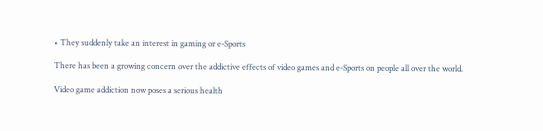• They suddenly take an interest in gaming or e-Sports

There has been a growing concern over the addictive effects of video games and e-Sports on people all over the world.

Video game addiction now poses a serious health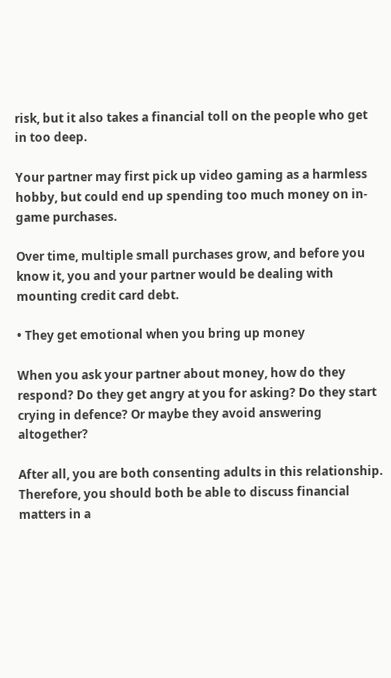risk, but it also takes a financial toll on the people who get in too deep.

Your partner may first pick up video gaming as a harmless hobby, but could end up spending too much money on in-game purchases.

Over time, multiple small purchases grow, and before you know it, you and your partner would be dealing with mounting credit card debt.

• They get emotional when you bring up money

When you ask your partner about money, how do they respond? Do they get angry at you for asking? Do they start crying in defence? Or maybe they avoid answering altogether?

After all, you are both consenting adults in this relationship. Therefore, you should both be able to discuss financial matters in a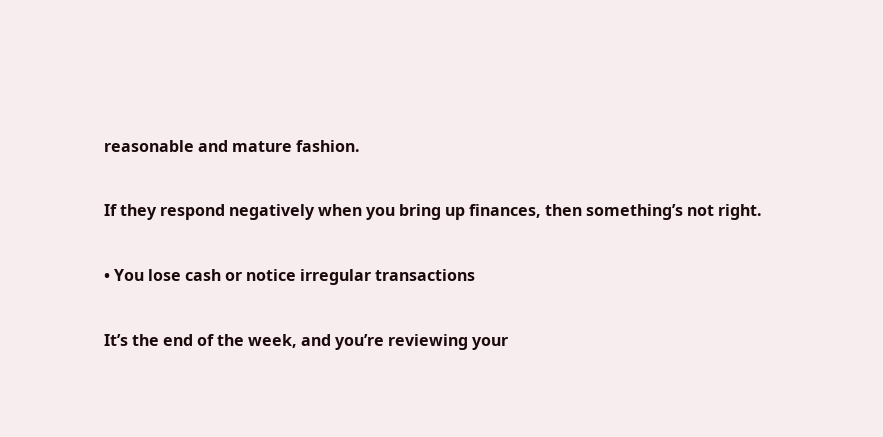reasonable and mature fashion.

If they respond negatively when you bring up finances, then something’s not right.

• You lose cash or notice irregular transactions

It’s the end of the week, and you’re reviewing your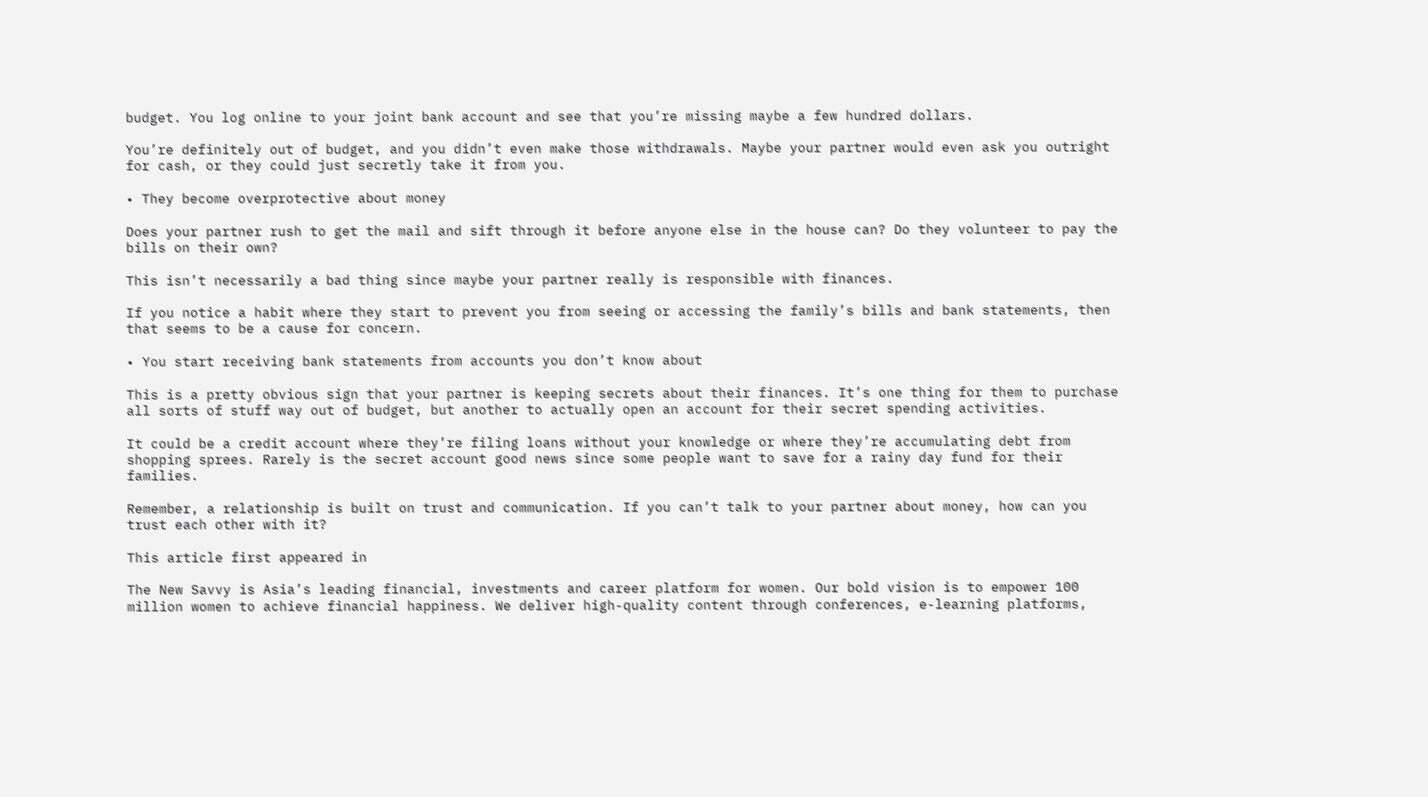budget. You log online to your joint bank account and see that you’re missing maybe a few hundred dollars.

You’re definitely out of budget, and you didn’t even make those withdrawals. Maybe your partner would even ask you outright for cash, or they could just secretly take it from you.

• They become overprotective about money

Does your partner rush to get the mail and sift through it before anyone else in the house can? Do they volunteer to pay the bills on their own?

This isn’t necessarily a bad thing since maybe your partner really is responsible with finances.

If you notice a habit where they start to prevent you from seeing or accessing the family’s bills and bank statements, then that seems to be a cause for concern.

• You start receiving bank statements from accounts you don’t know about

This is a pretty obvious sign that your partner is keeping secrets about their finances. It’s one thing for them to purchase all sorts of stuff way out of budget, but another to actually open an account for their secret spending activities.

It could be a credit account where they’re filing loans without your knowledge or where they’re accumulating debt from shopping sprees. Rarely is the secret account good news since some people want to save for a rainy day fund for their families.

Remember, a relationship is built on trust and communication. If you can’t talk to your partner about money, how can you trust each other with it?

This article first appeared in

The New Savvy is Asia’s leading financial, investments and career platform for women. Our bold vision is to empower 100 million women to achieve financial happiness. We deliver high-quality content through conferences, e-learning platforms,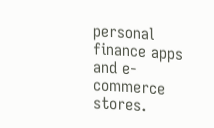personal finance apps and e-commerce stores.